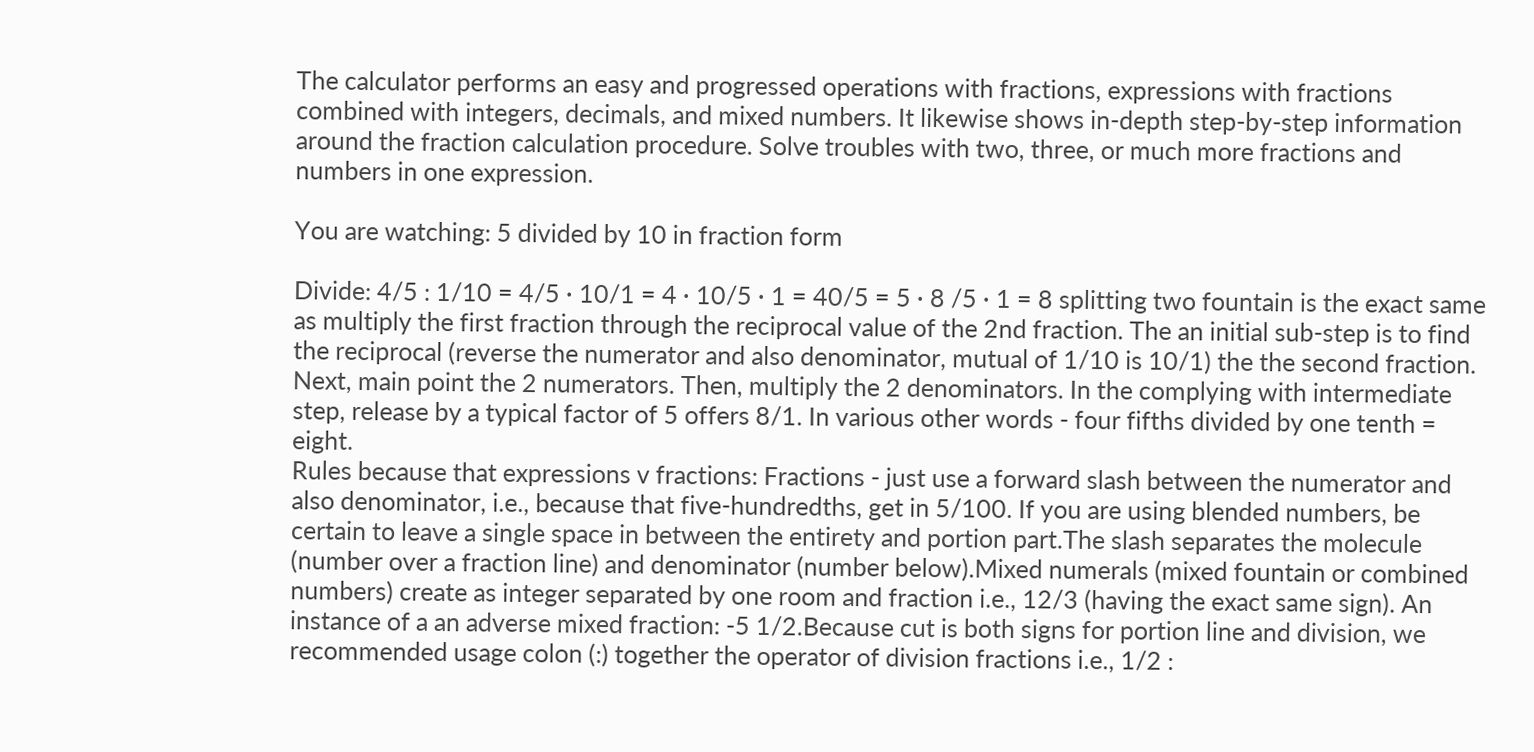The calculator performs an easy and progressed operations with fractions, expressions with fractions combined with integers, decimals, and mixed numbers. It likewise shows in-depth step-by-step information around the fraction calculation procedure. Solve troubles with two, three, or much more fractions and numbers in one expression.

You are watching: 5 divided by 10 in fraction form

Divide: 4/5 : 1/10 = 4/5 · 10/1 = 4 · 10/5 · 1 = 40/5 = 5 · 8 /5 · 1 = 8 splitting two fountain is the exact same as multiply the first fraction through the reciprocal value of the 2nd fraction. The an initial sub-step is to find the reciprocal (reverse the numerator and also denominator, mutual of 1/10 is 10/1) the the second fraction. Next, main point the 2 numerators. Then, multiply the 2 denominators. In the complying with intermediate step, release by a typical factor of 5 offers 8/1. In various other words - four fifths divided by one tenth = eight.
Rules because that expressions v fractions: Fractions - just use a forward slash between the numerator and also denominator, i.e., because that five-hundredths, get in 5/100. If you are using blended numbers, be certain to leave a single space in between the entirety and portion part.The slash separates the molecule (number over a fraction line) and denominator (number below).Mixed numerals (mixed fountain or combined numbers) create as integer separated by one room and fraction i.e., 12/3 (having the exact same sign). An instance of a an adverse mixed fraction: -5 1/2.Because cut is both signs for portion line and division, we recommended usage colon (:) together the operator of division fractions i.e., 1/2 :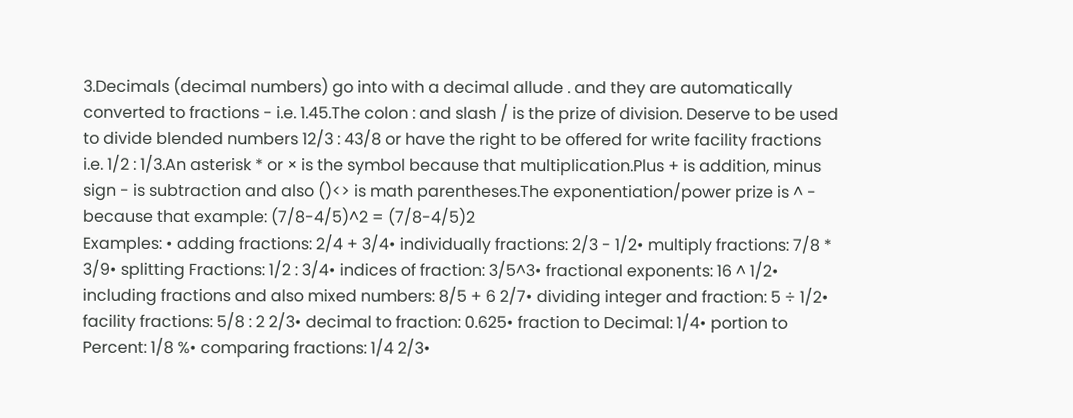3.Decimals (decimal numbers) go into with a decimal allude . and they are automatically converted to fractions - i.e. 1.45.The colon : and slash / is the prize of division. Deserve to be used to divide blended numbers 12/3 : 43/8 or have the right to be offered for write facility fractions i.e. 1/2 : 1/3.An asterisk * or × is the symbol because that multiplication.Plus + is addition, minus sign - is subtraction and also ()<> is math parentheses.The exponentiation/power prize is ^ - because that example: (7/8-4/5)^2 = (7/8-4/5)2
Examples: • adding fractions: 2/4 + 3/4• individually fractions: 2/3 - 1/2• multiply fractions: 7/8 * 3/9• splitting Fractions: 1/2 : 3/4• indices of fraction: 3/5^3• fractional exponents: 16 ^ 1/2• including fractions and also mixed numbers: 8/5 + 6 2/7• dividing integer and fraction: 5 ÷ 1/2• facility fractions: 5/8 : 2 2/3• decimal to fraction: 0.625• fraction to Decimal: 1/4• portion to Percent: 1/8 %• comparing fractions: 1/4 2/3•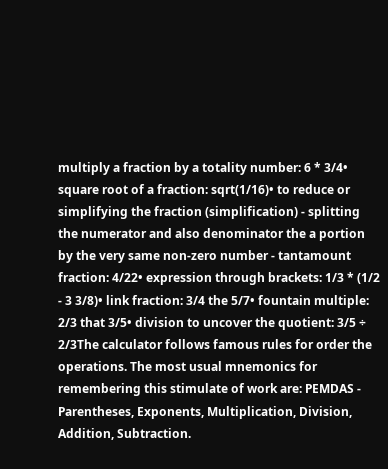multiply a fraction by a totality number: 6 * 3/4• square root of a fraction: sqrt(1/16)• to reduce or simplifying the fraction (simplification) - splitting the numerator and also denominator the a portion by the very same non-zero number - tantamount fraction: 4/22• expression through brackets: 1/3 * (1/2 - 3 3/8)• link fraction: 3/4 the 5/7• fountain multiple: 2/3 that 3/5• division to uncover the quotient: 3/5 ÷ 2/3The calculator follows famous rules for order the operations. The most usual mnemonics for remembering this stimulate of work are: PEMDAS - Parentheses, Exponents, Multiplication, Division, Addition, Subtraction.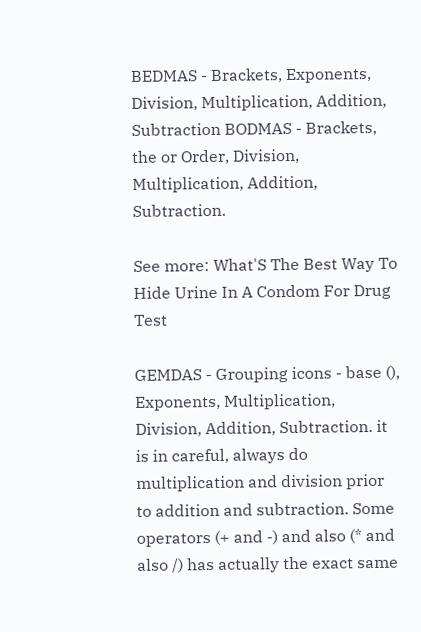BEDMAS - Brackets, Exponents, Division, Multiplication, Addition, Subtraction BODMAS - Brackets, the or Order, Division, Multiplication, Addition, Subtraction.

See more: What'S The Best Way To Hide Urine In A Condom For Drug Test

GEMDAS - Grouping icons - base (), Exponents, Multiplication, Division, Addition, Subtraction. it is in careful, always do multiplication and division prior to addition and subtraction. Some operators (+ and -) and also (* and also /) has actually the exact same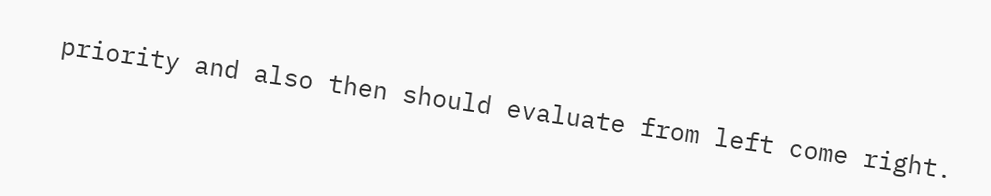priority and also then should evaluate from left come right.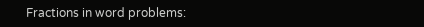Fractions in word problems: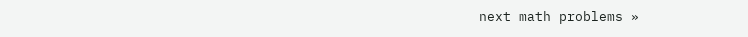next math problems »